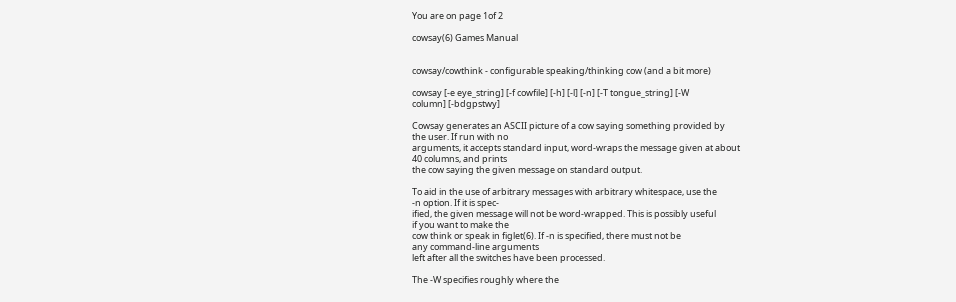You are on page 1of 2

cowsay(6) Games Manual


cowsay/cowthink - configurable speaking/thinking cow (and a bit more)

cowsay [-e eye_string] [-f cowfile] [-h] [-l] [-n] [-T tongue_string] [-W
column] [-bdgpstwy]

Cowsay generates an ASCII picture of a cow saying something provided by
the user. If run with no
arguments, it accepts standard input, word-wraps the message given at about
40 columns, and prints
the cow saying the given message on standard output.

To aid in the use of arbitrary messages with arbitrary whitespace, use the
-n option. If it is spec‐
ified, the given message will not be word-wrapped. This is possibly useful
if you want to make the
cow think or speak in figlet(6). If -n is specified, there must not be
any command-line arguments
left after all the switches have been processed.

The -W specifies roughly where the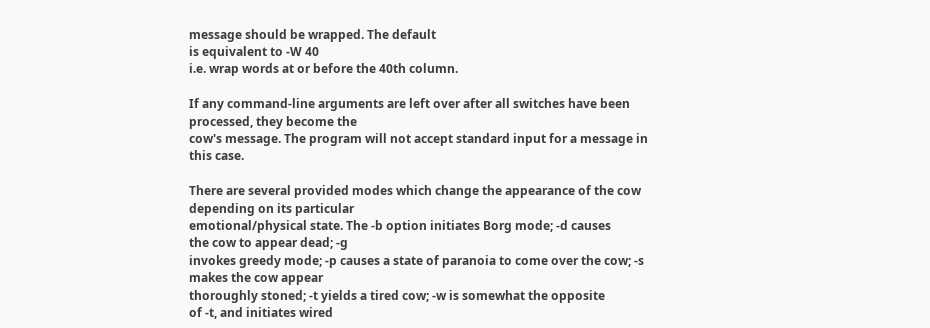message should be wrapped. The default
is equivalent to -W 40
i.e. wrap words at or before the 40th column.

If any command-line arguments are left over after all switches have been
processed, they become the
cow's message. The program will not accept standard input for a message in
this case.

There are several provided modes which change the appearance of the cow
depending on its particular
emotional/physical state. The -b option initiates Borg mode; -d causes
the cow to appear dead; -g
invokes greedy mode; -p causes a state of paranoia to come over the cow; -s
makes the cow appear
thoroughly stoned; -t yields a tired cow; -w is somewhat the opposite
of -t, and initiates wired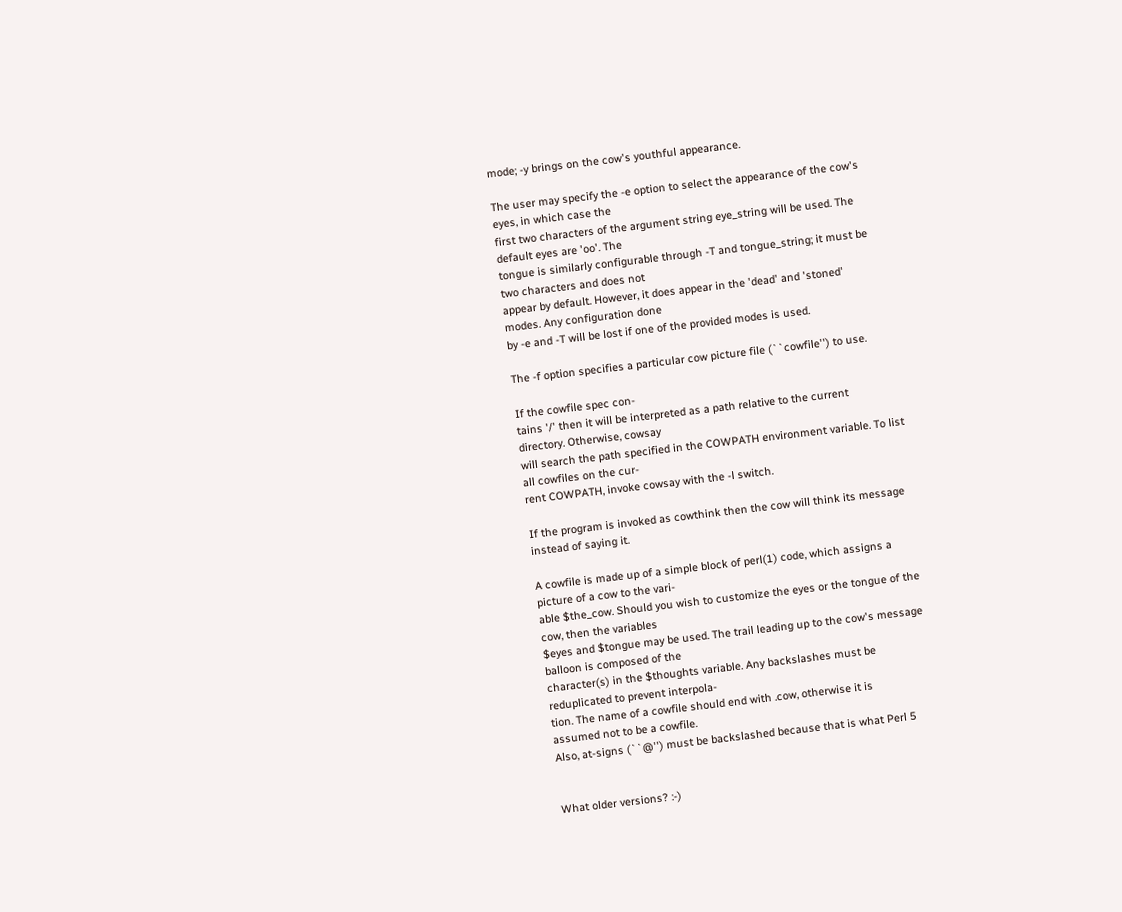mode; -y brings on the cow's youthful appearance.

The user may specify the -e option to select the appearance of the cow's
eyes, in which case the
first two characters of the argument string eye_string will be used. The
default eyes are 'oo'. The
tongue is similarly configurable through -T and tongue_string; it must be
two characters and does not
appear by default. However, it does appear in the 'dead' and 'stoned'
modes. Any configuration done
by -e and -T will be lost if one of the provided modes is used.

The -f option specifies a particular cow picture file (``cowfile'') to use.

If the cowfile spec con‐
tains '/' then it will be interpreted as a path relative to the current
directory. Otherwise, cowsay
will search the path specified in the COWPATH environment variable. To list
all cowfiles on the cur‐
rent COWPATH, invoke cowsay with the -l switch.

If the program is invoked as cowthink then the cow will think its message
instead of saying it.

A cowfile is made up of a simple block of perl(1) code, which assigns a
picture of a cow to the vari‐
able $the_cow. Should you wish to customize the eyes or the tongue of the
cow, then the variables
$eyes and $tongue may be used. The trail leading up to the cow's message
balloon is composed of the
character(s) in the $thoughts variable. Any backslashes must be
reduplicated to prevent interpola‐
tion. The name of a cowfile should end with .cow, otherwise it is
assumed not to be a cowfile.
Also, at-signs (``@'') must be backslashed because that is what Perl 5


What older versions? :-)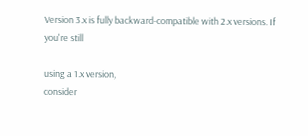Version 3.x is fully backward-compatible with 2.x versions. If you're still

using a 1.x version,
consider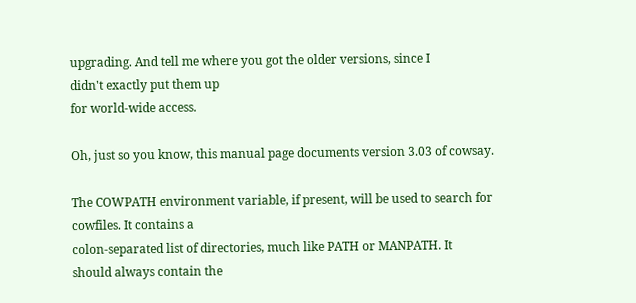upgrading. And tell me where you got the older versions, since I
didn't exactly put them up
for world-wide access.

Oh, just so you know, this manual page documents version 3.03 of cowsay.

The COWPATH environment variable, if present, will be used to search for
cowfiles. It contains a
colon-separated list of directories, much like PATH or MANPATH. It
should always contain the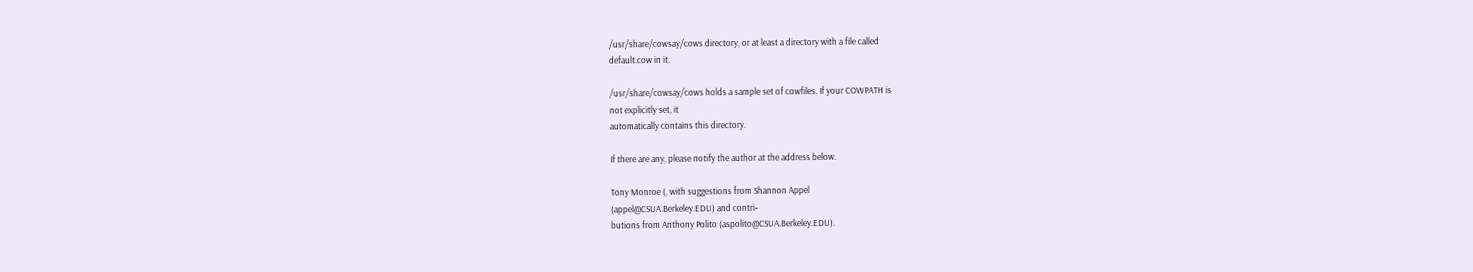/usr/share/cowsay/cows directory, or at least a directory with a file called
default.cow in it.

/usr/share/cowsay/cows holds a sample set of cowfiles. If your COWPATH is
not explicitly set, it
automatically contains this directory.

If there are any, please notify the author at the address below.

Tony Monroe (, with suggestions from Shannon Appel
(appel@CSUA.Berkeley.EDU) and contri‐
butions from Anthony Polito (aspolito@CSUA.Berkeley.EDU).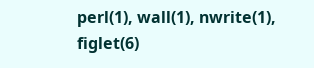perl(1), wall(1), nwrite(1), figlet(6)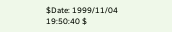$Date: 1999/11/04 19:50:40 $